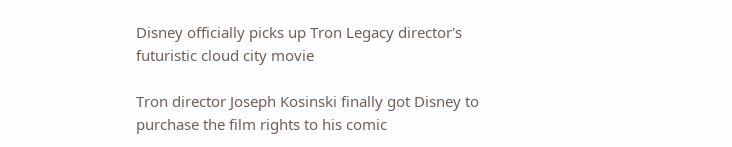Disney officially picks up Tron Legacy director's futuristic cloud city movie

Tron director Joseph Kosinski finally got Disney to purchase the film rights to his comic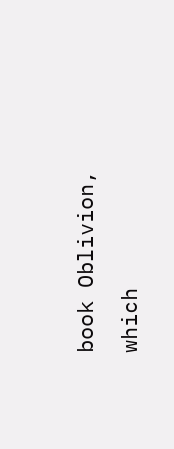book Oblivion, which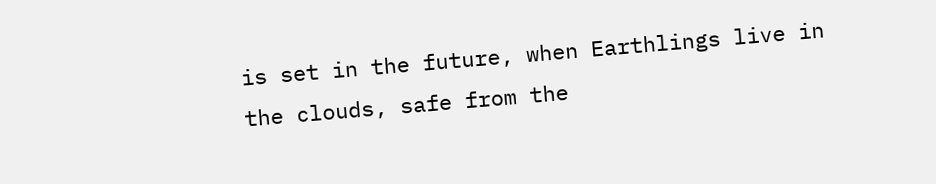is set in the future, when Earthlings live in the clouds, safe from the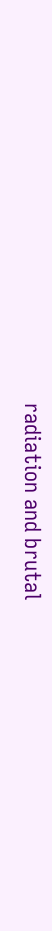radiation and brutal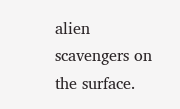alien scavengers on the surface.